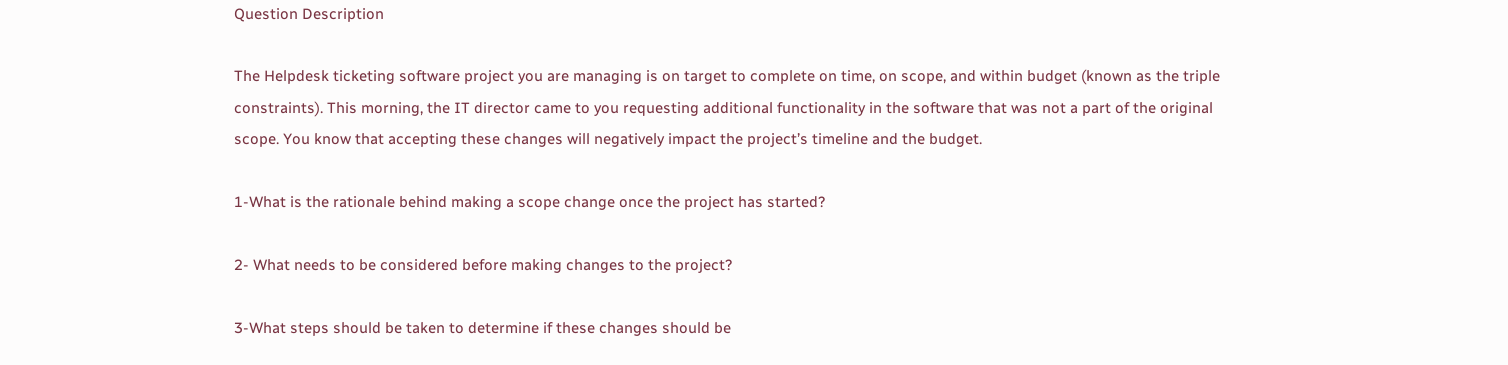Question Description

The Helpdesk ticketing software project you are managing is on target to complete on time, on scope, and within budget (known as the triple constraints). This morning, the IT director came to you requesting additional functionality in the software that was not a part of the original scope. You know that accepting these changes will negatively impact the project’s timeline and the budget.

1-What is the rationale behind making a scope change once the project has started?

2- What needs to be considered before making changes to the project?

3-What steps should be taken to determine if these changes should be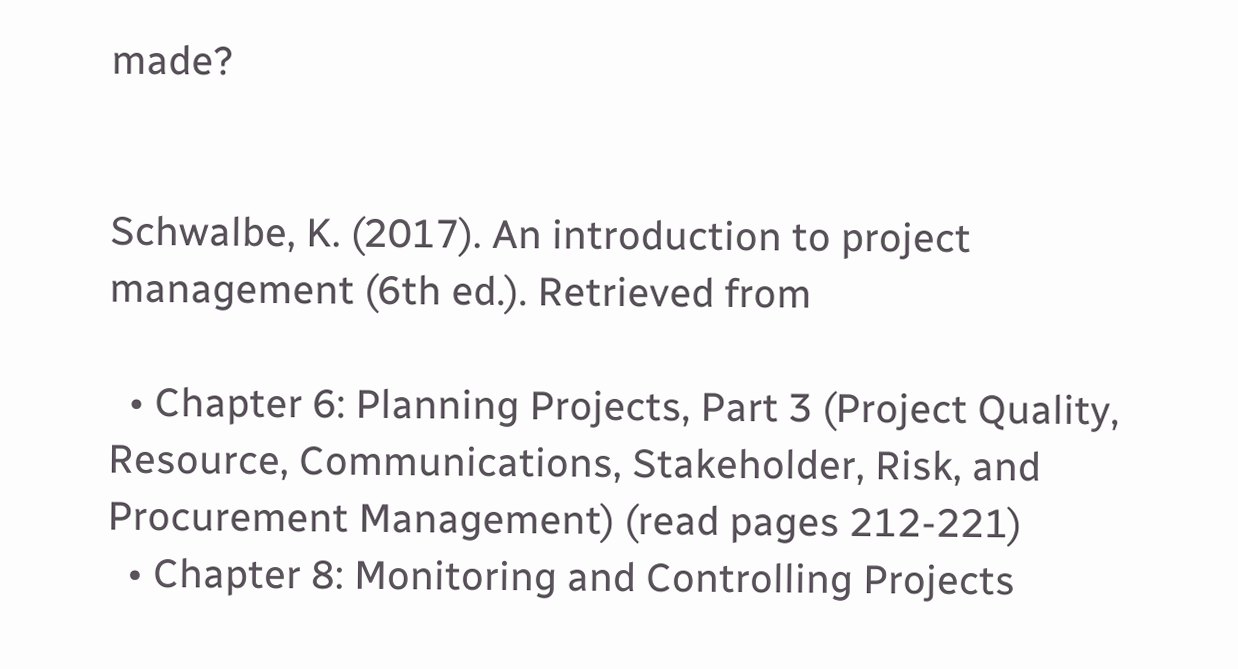made?


Schwalbe, K. (2017). An introduction to project management (6th ed.). Retrieved from

  • Chapter 6: Planning Projects, Part 3 (Project Quality, Resource, Communications, Stakeholder, Risk, and Procurement Management) (read pages 212-221)
  • Chapter 8: Monitoring and Controlling Projects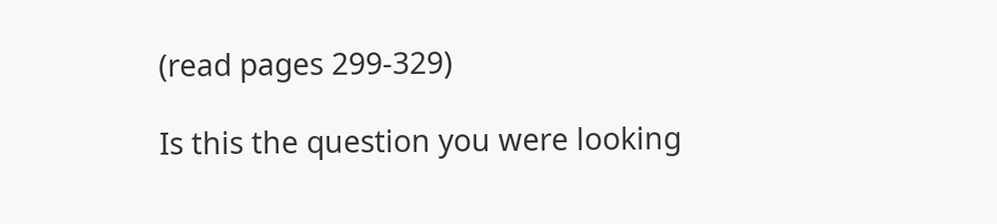(read pages 299-329)

Is this the question you were looking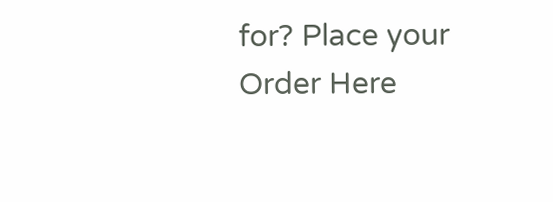for? Place your Order Here